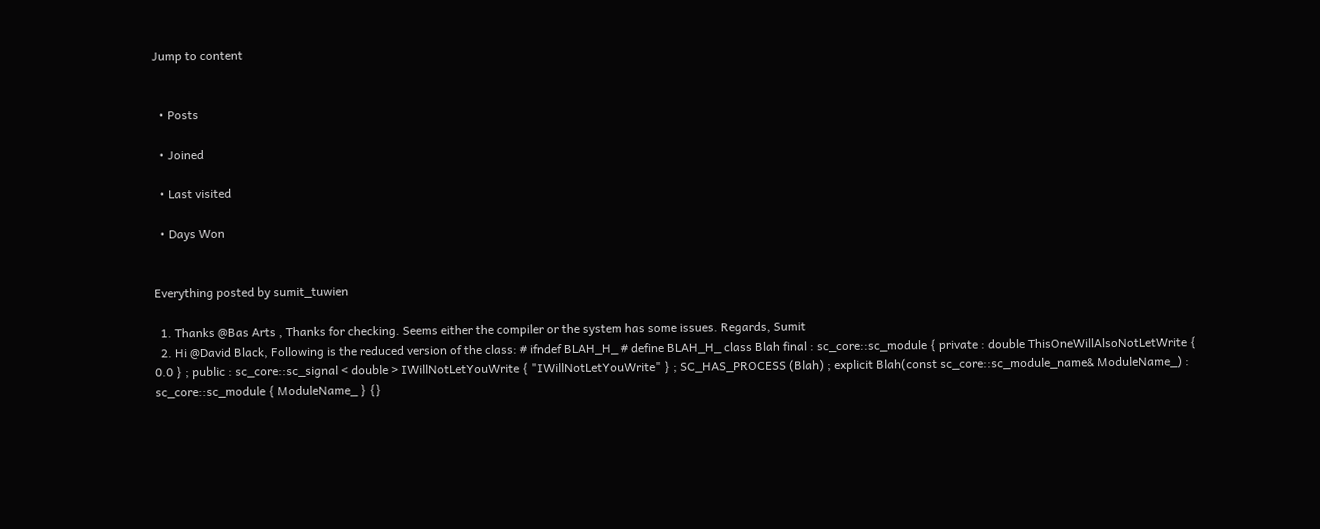Jump to content


  • Posts

  • Joined

  • Last visited

  • Days Won


Everything posted by sumit_tuwien

  1. Thanks @Bas Arts , Thanks for checking. Seems either the compiler or the system has some issues. Regards, Sumit
  2. Hi @David Black, Following is the reduced version of the class: # ifndef BLAH_H_ # define BLAH_H_ class Blah final : sc_core::sc_module { private : double ThisOneWillAlsoNotLetWrite { 0.0 } ; public : sc_core::sc_signal < double > IWillNotLetYouWrite { "IWillNotLetYouWrite" } ; SC_HAS_PROCESS (Blah) ; explicit Blah(const sc_core::sc_module_name& ModuleName_) : sc_core::sc_module { ModuleName_ } {}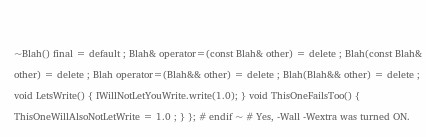~Blah() final = default ; Blah& operator=(const Blah& other) = delete ; Blah(const Blah& other) = delete ; Blah operator=(Blah&& other) = delete ; Blah(Blah&& other) = delete ; void LetsWrite() { IWillNotLetYouWrite.write(1.0); } void ThisOneFailsToo() { ThisOneWillAlsoNotLetWrite = 1.0 ; } }; # endif ~ # Yes, -Wall -Wextra was turned ON.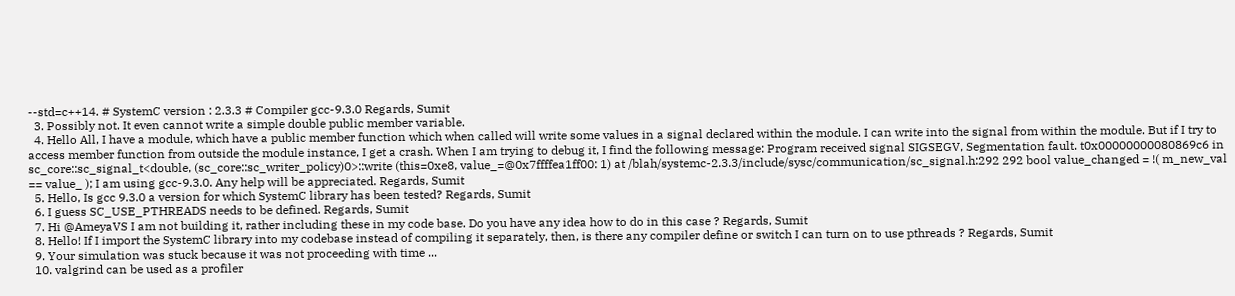--std=c++14. # SystemC version : 2.3.3 # Compiler gcc-9.3.0 Regards, Sumit
  3. Possibly not. It even cannot write a simple double public member variable.
  4. Hello All, I have a module, which have a public member function which when called will write some values in a signal declared within the module. I can write into the signal from within the module. But if I try to access member function from outside the module instance, I get a crash. When I am trying to debug it, I find the following message: Program received signal SIGSEGV, Segmentation fault. t0x00000000080869c6 in sc_core::sc_signal_t<double, (sc_core::sc_writer_policy)0>::write (this=0xe8, value_=@0x7ffffea1ff00: 1) at /blah/systemc-2.3.3/include/sysc/communication/sc_signal.h:292 292 bool value_changed = !( m_new_val == value_ ); I am using gcc-9.3.0. Any help will be appreciated. Regards, Sumit
  5. Hello, Is gcc 9.3.0 a version for which SystemC library has been tested? Regards, Sumit
  6. I guess SC_USE_PTHREADS needs to be defined. Regards, Sumit
  7. Hi @AmeyaVS I am not building it, rather including these in my code base. Do you have any idea how to do in this case ? Regards, Sumit
  8. Hello! If I import the SystemC library into my codebase instead of compiling it separately, then, is there any compiler define or switch I can turn on to use pthreads ? Regards, Sumit
  9. Your simulation was stuck because it was not proceeding with time ...
  10. valgrind can be used as a profiler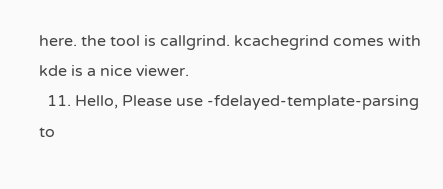here. the tool is callgrind. kcachegrind comes with kde is a nice viewer.
  11. Hello, Please use -fdelayed-template-parsing to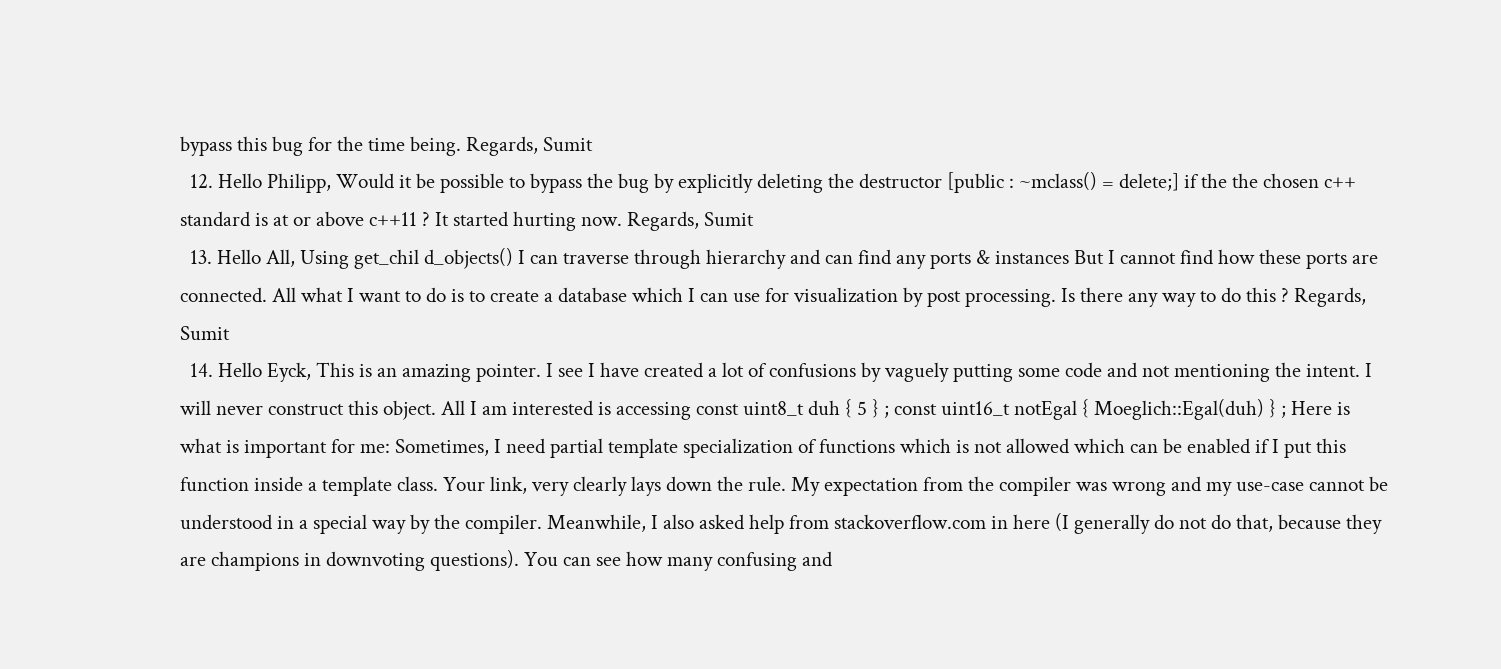bypass this bug for the time being. Regards, Sumit
  12. Hello Philipp, Would it be possible to bypass the bug by explicitly deleting the destructor [public : ~mclass() = delete;] if the the chosen c++ standard is at or above c++11 ? It started hurting now. Regards, Sumit
  13. Hello All, Using get_chil d_objects() I can traverse through hierarchy and can find any ports & instances But I cannot find how these ports are connected. All what I want to do is to create a database which I can use for visualization by post processing. Is there any way to do this ? Regards, Sumit
  14. Hello Eyck, This is an amazing pointer. I see I have created a lot of confusions by vaguely putting some code and not mentioning the intent. I will never construct this object. All I am interested is accessing const uint8_t duh { 5 } ; const uint16_t notEgal { Moeglich::Egal(duh) } ; Here is what is important for me: Sometimes, I need partial template specialization of functions which is not allowed which can be enabled if I put this function inside a template class. Your link, very clearly lays down the rule. My expectation from the compiler was wrong and my use-case cannot be understood in a special way by the compiler. Meanwhile, I also asked help from stackoverflow.com in here (I generally do not do that, because they are champions in downvoting questions). You can see how many confusing and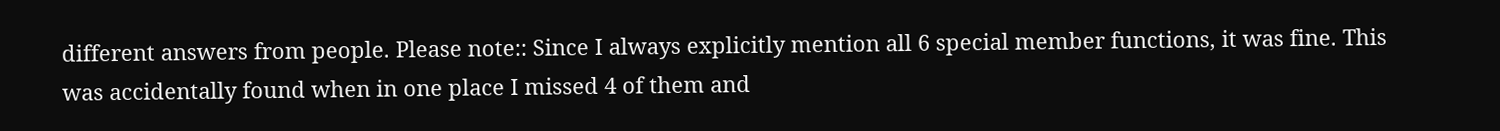different answers from people. Please note:: Since I always explicitly mention all 6 special member functions, it was fine. This was accidentally found when in one place I missed 4 of them and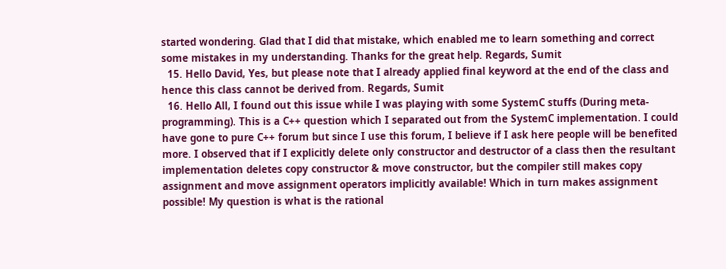started wondering. Glad that I did that mistake, which enabled me to learn something and correct some mistakes in my understanding. Thanks for the great help. Regards, Sumit
  15. Hello David, Yes, but please note that I already applied final keyword at the end of the class and hence this class cannot be derived from. Regards, Sumit
  16. Hello All, I found out this issue while I was playing with some SystemC stuffs (During meta-programming). This is a C++ question which I separated out from the SystemC implementation. I could have gone to pure C++ forum but since I use this forum, I believe if I ask here people will be benefited more. I observed that if I explicitly delete only constructor and destructor of a class then the resultant implementation deletes copy constructor & move constructor, but the compiler still makes copy assignment and move assignment operators implicitly available! Which in turn makes assignment possible! My question is what is the rational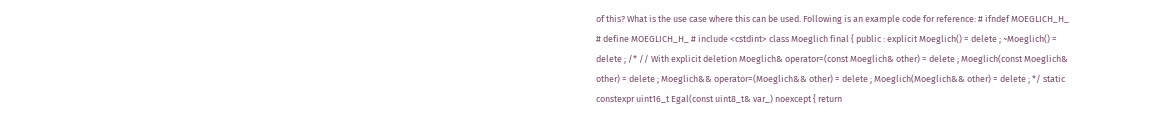of this? What is the use case where this can be used. Following is an example code for reference: # ifndef MOEGLICH_H_ # define MOEGLICH_H_ # include <cstdint> class Moeglich final { public : explicit Moeglich() = delete ; ~Moeglich() = delete ; /* // With explicit deletion Moeglich& operator=(const Moeglich& other) = delete ; Moeglich(const Moeglich& other) = delete ; Moeglich&& operator=(Moeglich&& other) = delete ; Moeglich(Moeglich&& other) = delete ; */ static constexpr uint16_t Egal(const uint8_t& var_) noexcept { return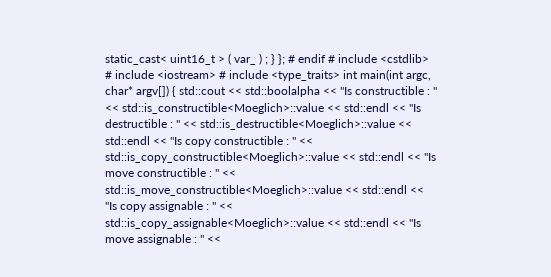static_cast< uint16_t > ( var_ ) ; } }; # endif # include <cstdlib> # include <iostream> # include <type_traits> int main(int argc, char* argv[]) { std::cout << std::boolalpha << "Is constructible : " << std::is_constructible<Moeglich>::value << std::endl << "Is destructible : " << std::is_destructible<Moeglich>::value << std::endl << "Is copy constructible : " << std::is_copy_constructible<Moeglich>::value << std::endl << "Is move constructible : " << std::is_move_constructible<Moeglich>::value << std::endl << "Is copy assignable : " << std::is_copy_assignable<Moeglich>::value << std::endl << "Is move assignable : " <<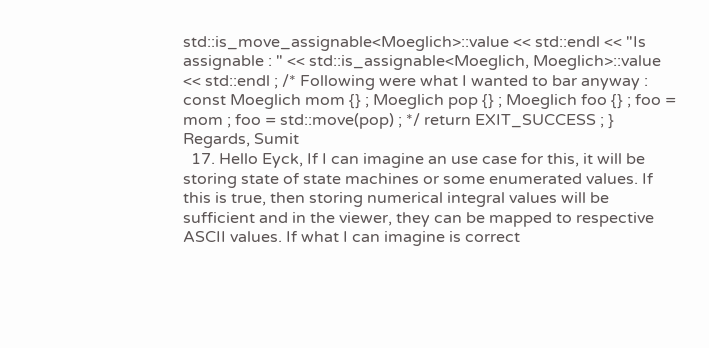std::is_move_assignable<Moeglich>::value << std::endl << "Is assignable : " << std::is_assignable<Moeglich, Moeglich>::value << std::endl ; /* Following were what I wanted to bar anyway : const Moeglich mom {} ; Moeglich pop {} ; Moeglich foo {} ; foo = mom ; foo = std::move(pop) ; */ return EXIT_SUCCESS ; } Regards, Sumit
  17. Hello Eyck, If I can imagine an use case for this, it will be storing state of state machines or some enumerated values. If this is true, then storing numerical integral values will be sufficient and in the viewer, they can be mapped to respective ASCII values. If what I can imagine is correct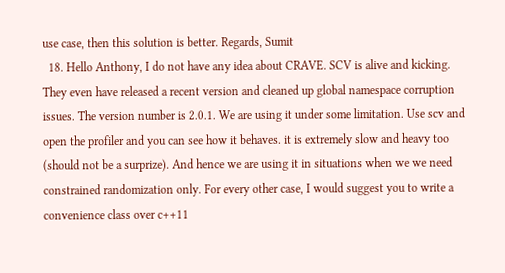use case, then this solution is better. Regards, Sumit
  18. Hello Anthony, I do not have any idea about CRAVE. SCV is alive and kicking. They even have released a recent version and cleaned up global namespace corruption issues. The version number is 2.0.1. We are using it under some limitation. Use scv and open the profiler and you can see how it behaves. it is extremely slow and heavy too (should not be a surprize). And hence we are using it in situations when we we need constrained randomization only. For every other case, I would suggest you to write a convenience class over c++11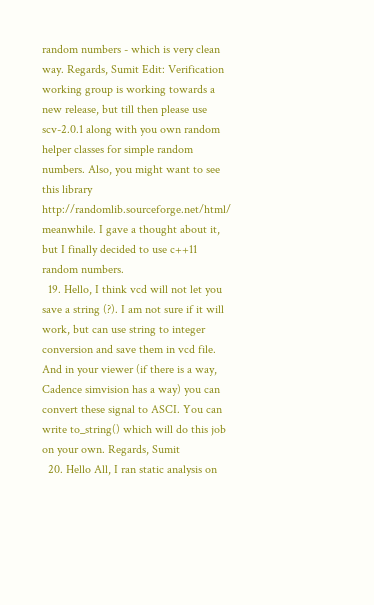random numbers - which is very clean way. Regards, Sumit Edit: Verification working group is working towards a new release, but till then please use scv-2.0.1 along with you own random helper classes for simple random numbers. Also, you might want to see this library http://randomlib.sourceforge.net/html/ meanwhile. I gave a thought about it, but I finally decided to use c++11 random numbers.
  19. Hello, I think vcd will not let you save a string (?). I am not sure if it will work, but can use string to integer conversion and save them in vcd file. And in your viewer (if there is a way, Cadence simvision has a way) you can convert these signal to ASCI. You can write to_string() which will do this job on your own. Regards, Sumit
  20. Hello All, I ran static analysis on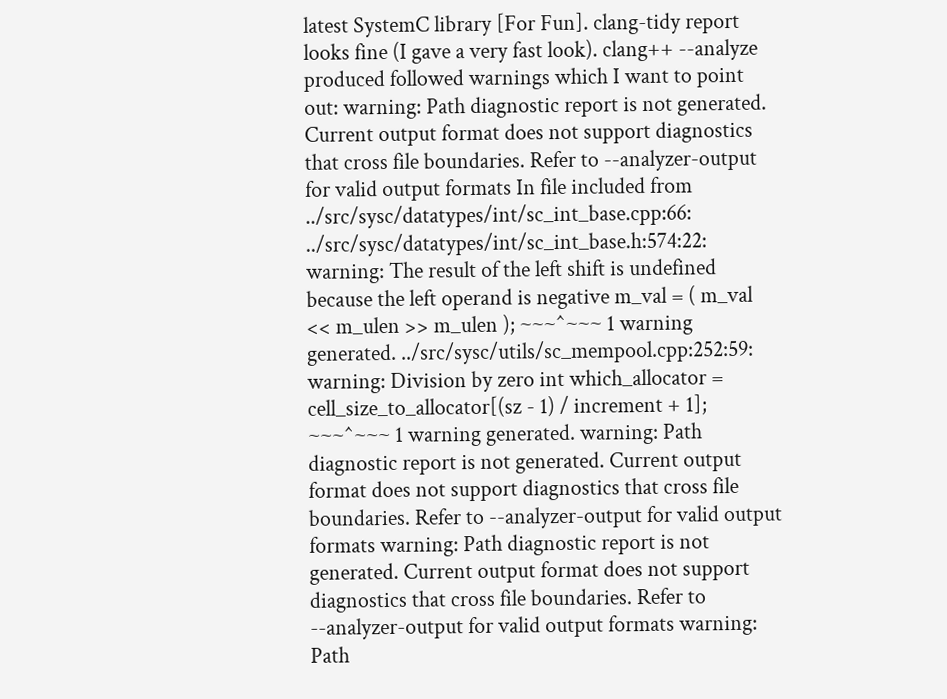latest SystemC library [For Fun]. clang-tidy report looks fine (I gave a very fast look). clang++ --analyze produced followed warnings which I want to point out: warning: Path diagnostic report is not generated. Current output format does not support diagnostics that cross file boundaries. Refer to --analyzer-output for valid output formats In file included from ../src/sysc/datatypes/int/sc_int_base.cpp:66: ../src/sysc/datatypes/int/sc_int_base.h:574:22: warning: The result of the left shift is undefined because the left operand is negative m_val = ( m_val << m_ulen >> m_ulen ); ~~~^~~~ 1 warning generated. ../src/sysc/utils/sc_mempool.cpp:252:59: warning: Division by zero int which_allocator = cell_size_to_allocator[(sz - 1) / increment + 1]; ~~~^~~~ 1 warning generated. warning: Path diagnostic report is not generated. Current output format does not support diagnostics that cross file boundaries. Refer to --analyzer-output for valid output formats warning: Path diagnostic report is not generated. Current output format does not support diagnostics that cross file boundaries. Refer to --analyzer-output for valid output formats warning: Path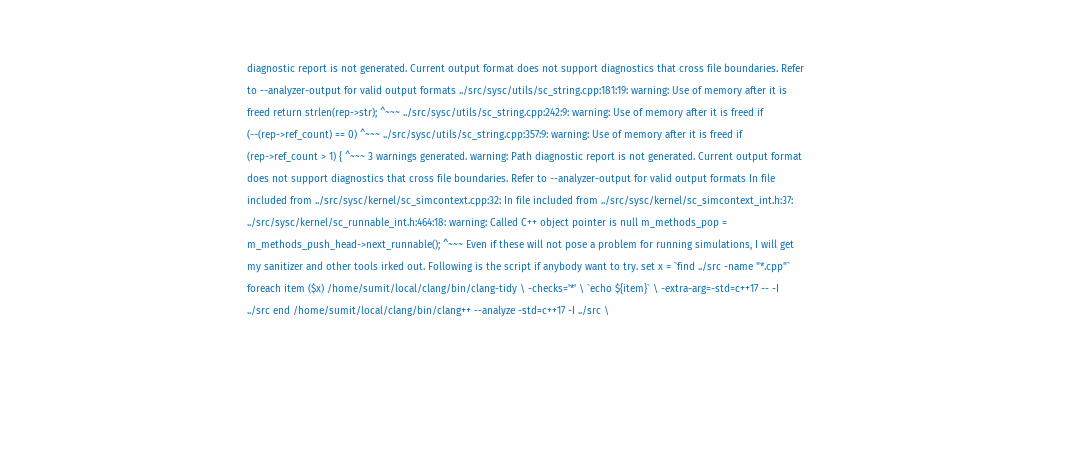diagnostic report is not generated. Current output format does not support diagnostics that cross file boundaries. Refer to --analyzer-output for valid output formats ../src/sysc/utils/sc_string.cpp:181:19: warning: Use of memory after it is freed return strlen(rep->str); ^~~~ ../src/sysc/utils/sc_string.cpp:242:9: warning: Use of memory after it is freed if (--(rep->ref_count) == 0) ^~~~ ../src/sysc/utils/sc_string.cpp:357:9: warning: Use of memory after it is freed if (rep->ref_count > 1) { ^~~~ 3 warnings generated. warning: Path diagnostic report is not generated. Current output format does not support diagnostics that cross file boundaries. Refer to --analyzer-output for valid output formats In file included from ../src/sysc/kernel/sc_simcontext.cpp:32: In file included from ../src/sysc/kernel/sc_simcontext_int.h:37: ../src/sysc/kernel/sc_runnable_int.h:464:18: warning: Called C++ object pointer is null m_methods_pop = m_methods_push_head->next_runnable(); ^~~~ Even if these will not pose a problem for running simulations, I will get my sanitizer and other tools irked out. Following is the script if anybody want to try. set x = `find ../src -name "*.cpp"` foreach item ($x) /home/sumit/local/clang/bin/clang-tidy \ -checks='*' \ `echo ${item}` \ -extra-arg=-std=c++17 -- -I ../src end /home/sumit/local/clang/bin/clang++ --analyze -std=c++17 -I ../src \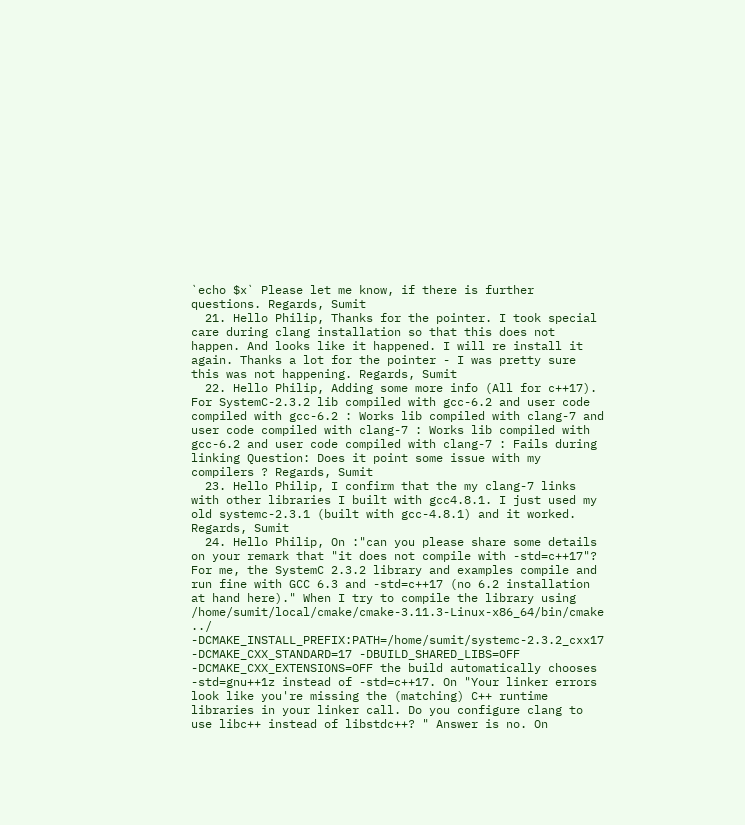`echo $x` Please let me know, if there is further questions. Regards, Sumit
  21. Hello Philip, Thanks for the pointer. I took special care during clang installation so that this does not happen. And looks like it happened. I will re install it again. Thanks a lot for the pointer - I was pretty sure this was not happening. Regards, Sumit
  22. Hello Philip, Adding some more info (All for c++17). For SystemC-2.3.2 lib compiled with gcc-6.2 and user code compiled with gcc-6.2 : Works lib compiled with clang-7 and user code compiled with clang-7 : Works lib compiled with gcc-6.2 and user code compiled with clang-7 : Fails during linking Question: Does it point some issue with my compilers ? Regards, Sumit
  23. Hello Philip, I confirm that the my clang-7 links with other libraries I built with gcc4.8.1. I just used my old systemc-2.3.1 (built with gcc-4.8.1) and it worked. Regards, Sumit
  24. Hello Philip, On :"can you please share some details on your remark that "it does not compile with -std=c++17"? For me, the SystemC 2.3.2 library and examples compile and run fine with GCC 6.3 and -std=c++17 (no 6.2 installation at hand here)." When I try to compile the library using /home/sumit/local/cmake/cmake-3.11.3-Linux-x86_64/bin/cmake ../ -DCMAKE_INSTALL_PREFIX:PATH=/home/sumit/systemc-2.3.2_cxx17 -DCMAKE_CXX_STANDARD=17 -DBUILD_SHARED_LIBS=OFF -DCMAKE_CXX_EXTENSIONS=OFF the build automatically chooses -std=gnu++1z instead of -std=c++17. On "Your linker errors look like you're missing the (matching) C++ runtime libraries in your linker call. Do you configure clang to use libc++ instead of libstdc++? " Answer is no. On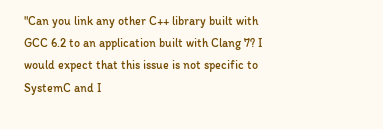"Can you link any other C++ library built with GCC 6.2 to an application built with Clang 7? I would expect that this issue is not specific to SystemC and I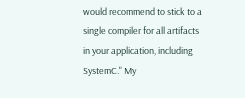would recommend to stick to a single compiler for all artifacts in your application, including SystemC." My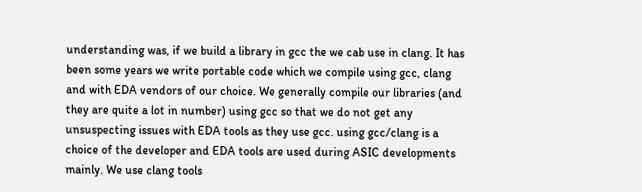understanding was, if we build a library in gcc the we cab use in clang. It has been some years we write portable code which we compile using gcc, clang and with EDA vendors of our choice. We generally compile our libraries (and they are quite a lot in number) using gcc so that we do not get any unsuspecting issues with EDA tools as they use gcc. using gcc/clang is a choice of the developer and EDA tools are used during ASIC developments mainly. We use clang tools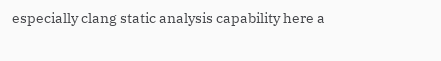especially clang static analysis capability here a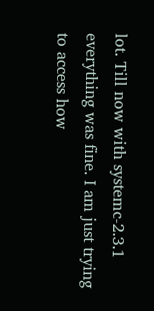lot. Till now with systemc-2.3.1 everything was fine. I am just trying to access how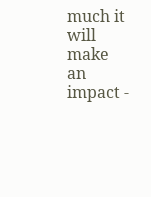much it will make an impact -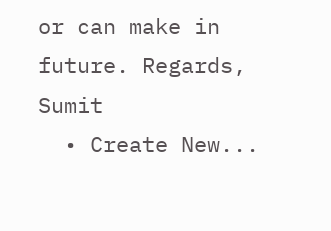or can make in future. Regards, Sumit
  • Create New...